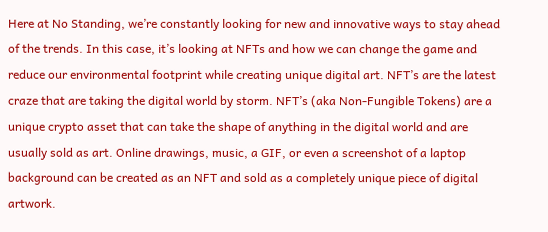Here at No Standing, we’re constantly looking for new and innovative ways to stay ahead of the trends. In this case, it’s looking at NFTs and how we can change the game and reduce our environmental footprint while creating unique digital art. NFT’s are the latest craze that are taking the digital world by storm. NFT’s (aka Non-Fungible Tokens) are a unique crypto asset that can take the shape of anything in the digital world and are usually sold as art. Online drawings, music, a GIF, or even a screenshot of a laptop background can be created as an NFT and sold as a completely unique piece of digital artwork.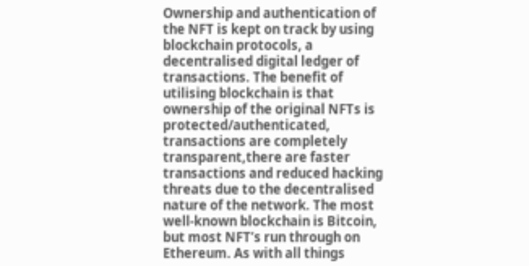Ownership and authentication of the NFT is kept on track by using blockchain protocols, a decentralised digital ledger of transactions. The benefit of utilising blockchain is that ownership of the original NFTs is protected/authenticated, transactions are completely transparent,there are faster transactions and reduced hacking threats due to the decentralised nature of the network. The most well-known blockchain is Bitcoin, but most NFT’s run through on Ethereum. As with all things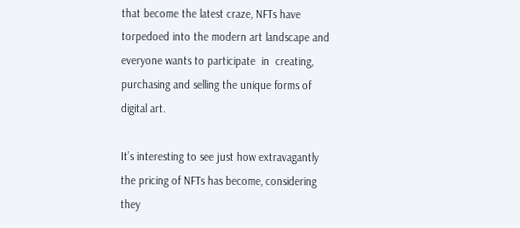that become the latest craze, NFTs have torpedoed into the modern art landscape and everyone wants to participate  in  creating, purchasing and selling the unique forms of digital art.

It’s interesting to see just how extravagantly the pricing of NFTs has become, considering they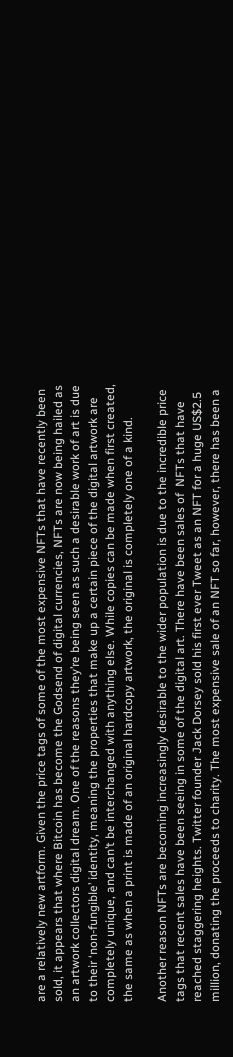are a relatively new artform. Given the price tags of some of the most expensive NFTs that have recently been sold, it appears that where Bitcoin has become the Godsend of digital currencies, NFTs are now being hailed as an artwork collectors digital dream. One of the reasons they’re being seen as such a desirable work of art is due to their ‘non-fungible’ identity, meaning the properties that make up a certain piece of the digital artwork are completely unique, and can’t be interchanged with anything else. While copies can be made when first created, the same as when a print is made of an original hardcopy artwork, the original is completely one of a kind.

Another reason NFTs are becoming increasingly desirable to the wider population is due to the incredible price tags that recent sales have been seeing in some of the digital art. There have been sales of  NFTs that have reached staggering heights. Twitter founder Jack Dorsey sold his first ever Tweet as an NFT for a huge US$2.5 million, donating the proceeds to charity. The most expensive sale of an NFT so far, however, there has been a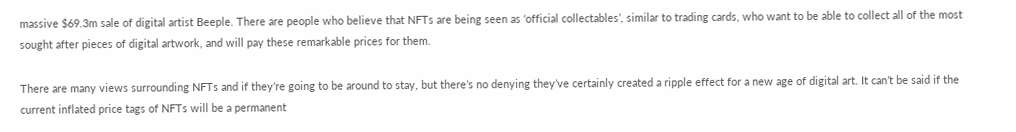massive $69.3m sale of digital artist Beeple. There are people who believe that NFTs are being seen as ‘official collectables’, similar to trading cards, who want to be able to collect all of the most sought after pieces of digital artwork, and will pay these remarkable prices for them.

There are many views surrounding NFTs and if they’re going to be around to stay, but there’s no denying they’ve certainly created a ripple effect for a new age of digital art. It can’t be said if the current inflated price tags of NFTs will be a permanent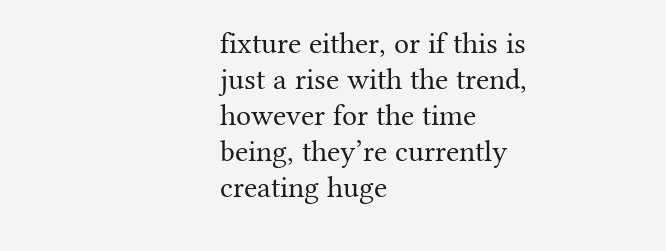fixture either, or if this is just a rise with the trend, however for the time being, they’re currently creating huge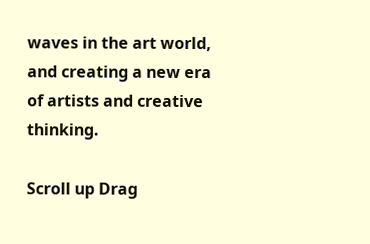waves in the art world, and creating a new era of artists and creative thinking.

Scroll up Drag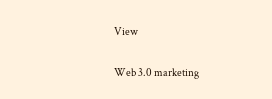View

Web 3.0 marketing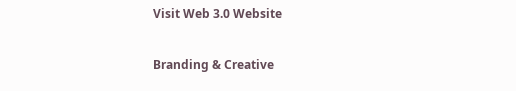Visit Web 3.0 Website

Branding & Creative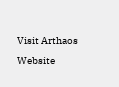Visit Arthaos Website